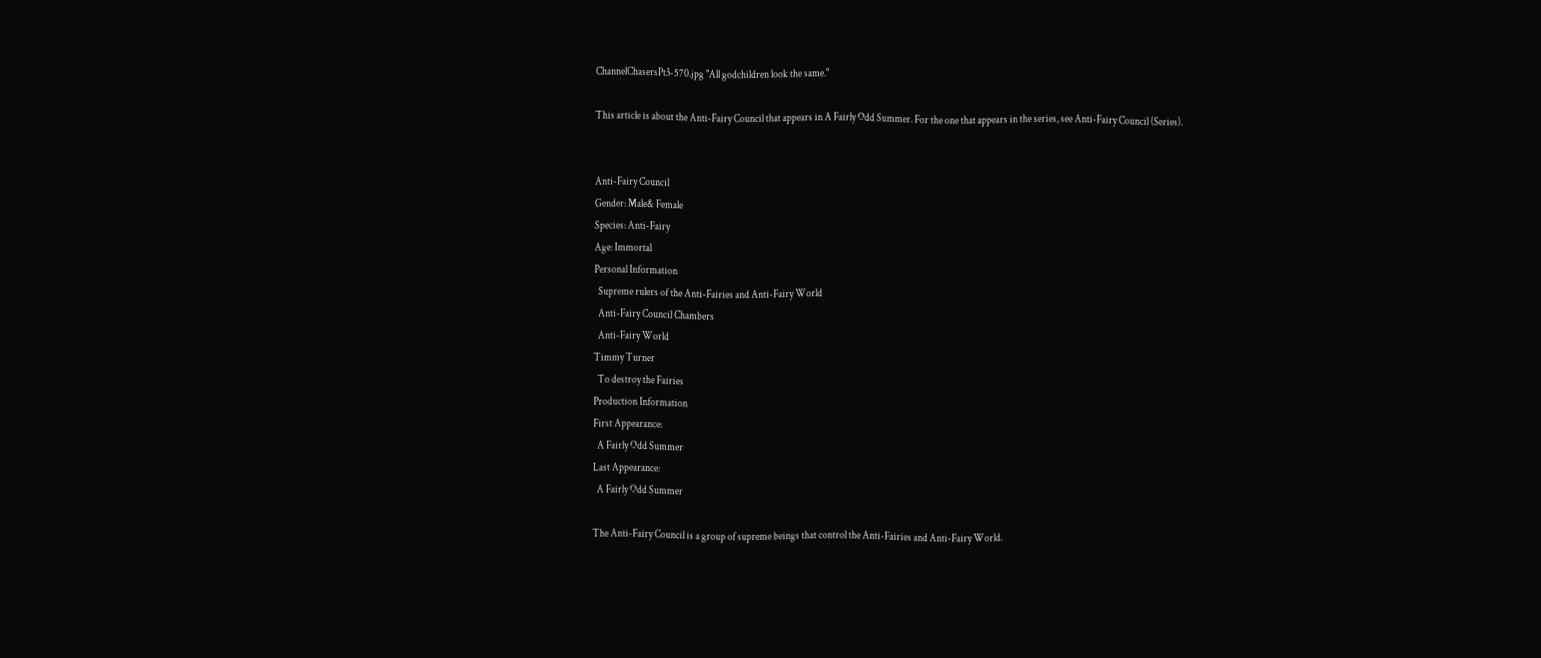ChannelChasersPt3-570.jpg "All godchildren look the same."

This article is about the Anti-Fairy Council that appears in A Fairly Odd Summer. For the one that appears in the series, see Anti-Fairy Council (Series).


Anti-Fairy Council
Gender: Male& Female
Species: Anti-Fairy
Age: Immortal
Personal Information
  Supreme rulers of the Anti-Fairies and Anti-Fairy World
  Anti-Fairy Council Chambers
  Anti-Fairy World
Timmy Turner
  To destroy the Fairies
Production Information
First Appearance:
  A Fairly Odd Summer
Last Appearance:
  A Fairly Odd Summer

The Anti-Fairy Council is a group of supreme beings that control the Anti-Fairies and Anti-Fairy World.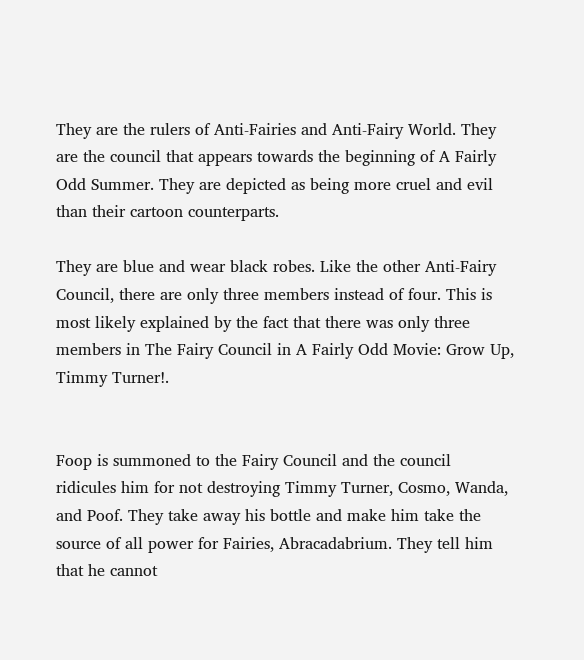They are the rulers of Anti-Fairies and Anti-Fairy World. They are the council that appears towards the beginning of A Fairly Odd Summer. They are depicted as being more cruel and evil than their cartoon counterparts.

They are blue and wear black robes. Like the other Anti-Fairy Council, there are only three members instead of four. This is most likely explained by the fact that there was only three members in The Fairy Council in A Fairly Odd Movie: Grow Up, Timmy Turner!.


Foop is summoned to the Fairy Council and the council ridicules him for not destroying Timmy Turner, Cosmo, Wanda, and Poof. They take away his bottle and make him take the source of all power for Fairies, Abracadabrium. They tell him that he cannot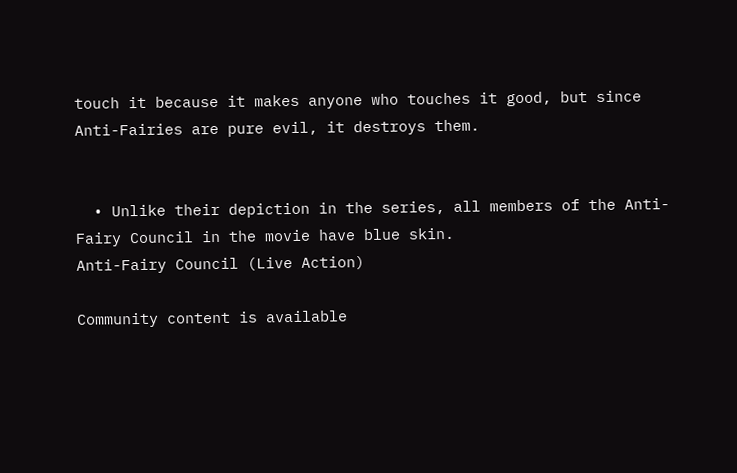touch it because it makes anyone who touches it good, but since Anti-Fairies are pure evil, it destroys them.


  • Unlike their depiction in the series, all members of the Anti-Fairy Council in the movie have blue skin.
Anti-Fairy Council (Live Action)

Community content is available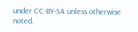under CC-BY-SA unless otherwise noted.